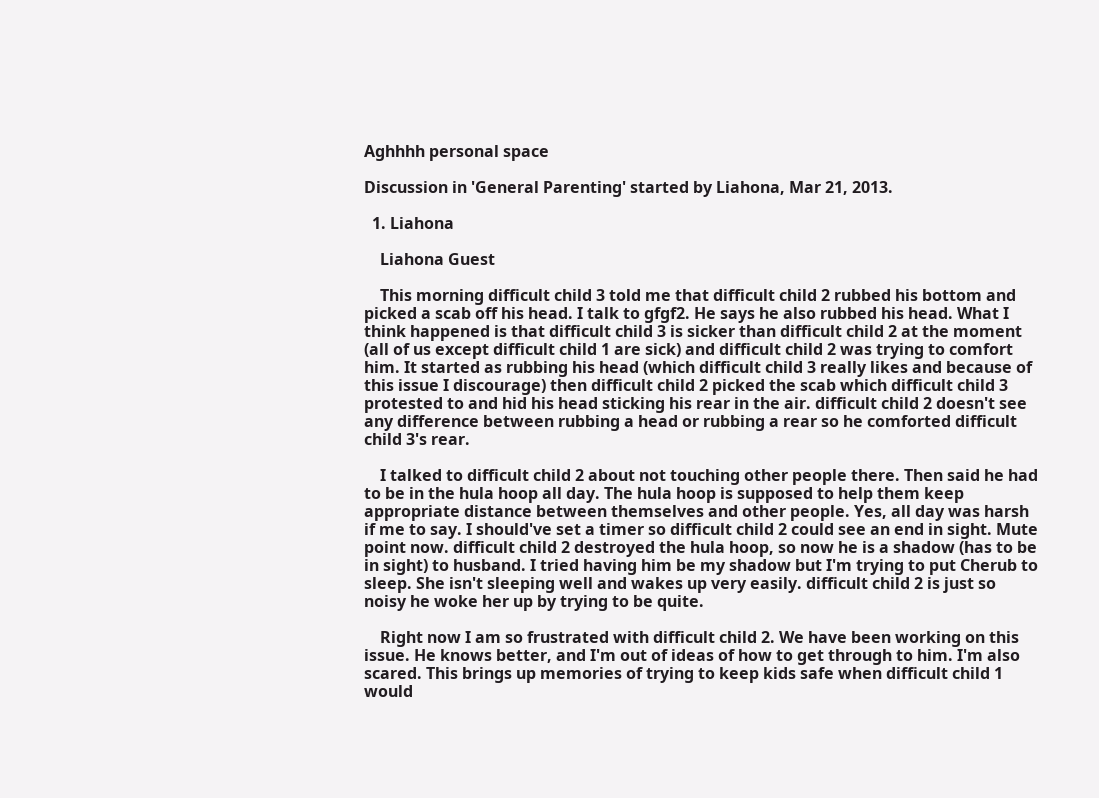Aghhhh personal space

Discussion in 'General Parenting' started by Liahona, Mar 21, 2013.

  1. Liahona

    Liahona Guest

    This morning difficult child 3 told me that difficult child 2 rubbed his bottom and picked a scab off his head. I talk to gfgf2. He says he also rubbed his head. What I think happened is that difficult child 3 is sicker than difficult child 2 at the moment (all of us except difficult child 1 are sick) and difficult child 2 was trying to comfort him. It started as rubbing his head (which difficult child 3 really likes and because of this issue I discourage) then difficult child 2 picked the scab which difficult child 3 protested to and hid his head sticking his rear in the air. difficult child 2 doesn't see any difference between rubbing a head or rubbing a rear so he comforted difficult child 3's rear.

    I talked to difficult child 2 about not touching other people there. Then said he had to be in the hula hoop all day. The hula hoop is supposed to help them keep appropriate distance between themselves and other people. Yes, all day was harsh if me to say. I should've set a timer so difficult child 2 could see an end in sight. Mute point now. difficult child 2 destroyed the hula hoop, so now he is a shadow (has to be in sight) to husband. I tried having him be my shadow but I'm trying to put Cherub to sleep. She isn't sleeping well and wakes up very easily. difficult child 2 is just so noisy he woke her up by trying to be quite.

    Right now I am so frustrated with difficult child 2. We have been working on this issue. He knows better, and I'm out of ideas of how to get through to him. I'm also scared. This brings up memories of trying to keep kids safe when difficult child 1 would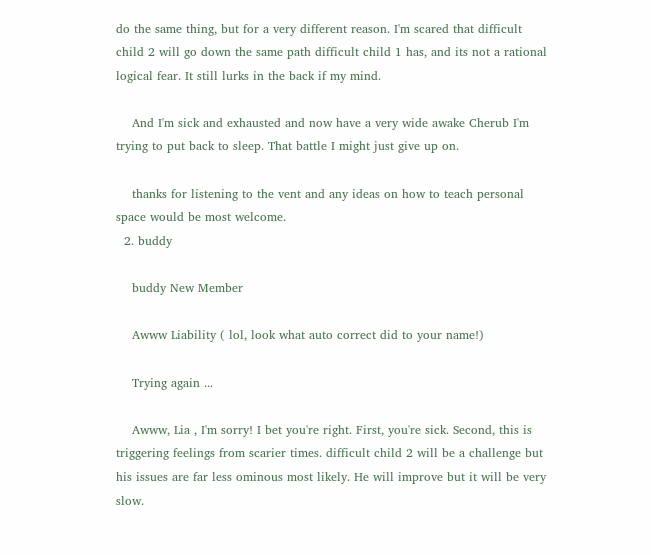do the same thing, but for a very different reason. I'm scared that difficult child 2 will go down the same path difficult child 1 has, and its not a rational logical fear. It still lurks in the back if my mind.

    And I'm sick and exhausted and now have a very wide awake Cherub I'm trying to put back to sleep. That battle I might just give up on.

    thanks for listening to the vent and any ideas on how to teach personal space would be most welcome.
  2. buddy

    buddy New Member

    Awww Liability ( lol, look what auto correct did to your name!)

    Trying again ...

    Awww, Lia , I'm sorry! I bet you're right. First, you're sick. Second, this is triggering feelings from scarier times. difficult child 2 will be a challenge but his issues are far less ominous most likely. He will improve but it will be very slow.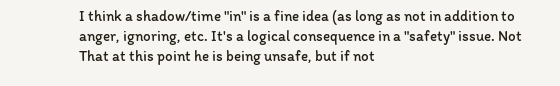I think a shadow/time "in" is a fine idea (as long as not in addition to anger, ignoring, etc. It's a logical consequence in a "safety" issue. Not That at this point he is being unsafe, but if not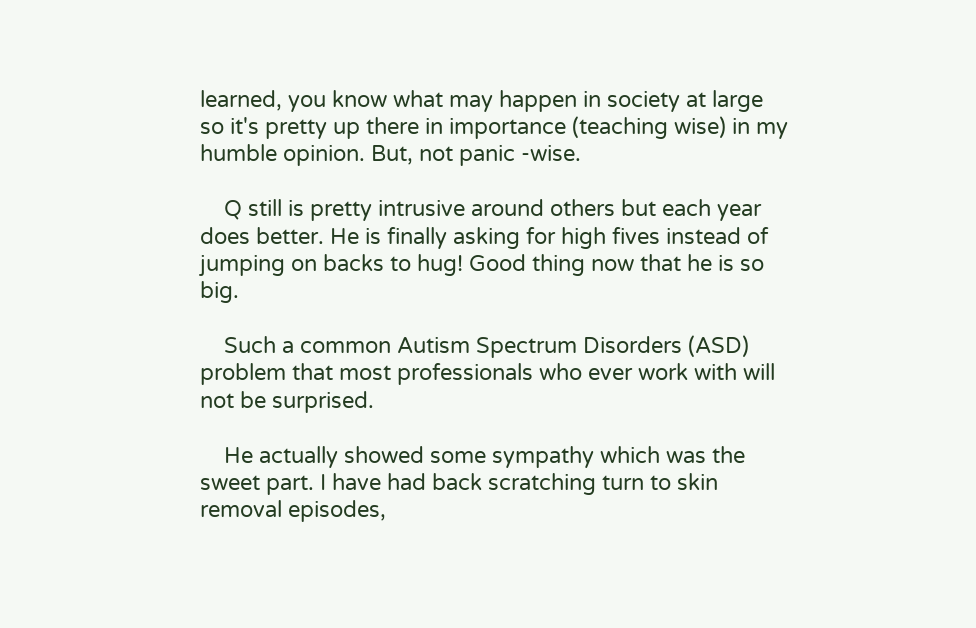learned, you know what may happen in society at large so it's pretty up there in importance (teaching wise) in my humble opinion. But, not panic -wise.

    Q still is pretty intrusive around others but each year does better. He is finally asking for high fives instead of jumping on backs to hug! Good thing now that he is so big.

    Such a common Autism Spectrum Disorders (ASD) problem that most professionals who ever work with will not be surprised.

    He actually showed some sympathy which was the sweet part. I have had back scratching turn to skin removal episodes,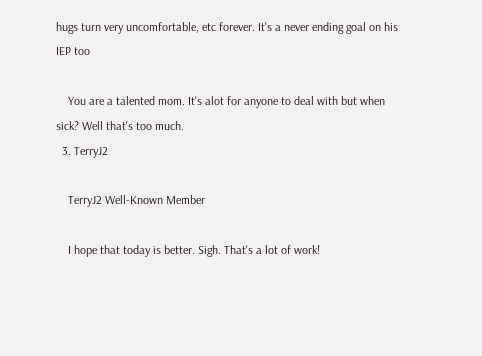hugs turn very uncomfortable, etc forever. It's a never ending goal on his IEP too

    You are a talented mom. It's alot for anyone to deal with but when sick? Well that's too much.
  3. TerryJ2

    TerryJ2 Well-Known Member

    I hope that today is better. Sigh. That's a lot of work!